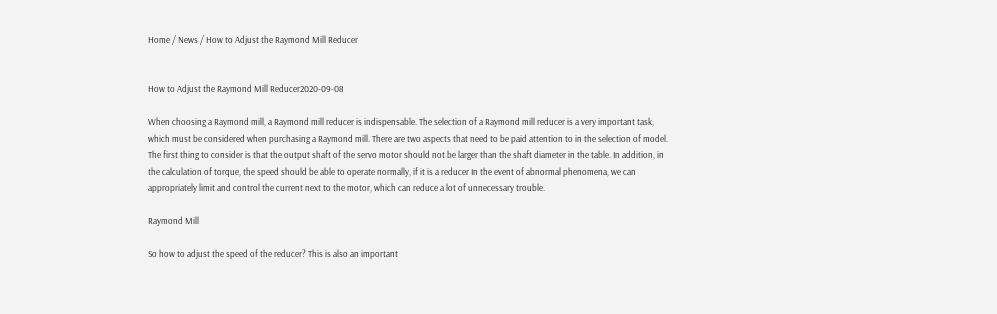Home / News / How to Adjust the Raymond Mill Reducer


How to Adjust the Raymond Mill Reducer2020-09-08

When choosing a Raymond mill, a Raymond mill reducer is indispensable. The selection of a Raymond mill reducer is a very important task, which must be considered when purchasing a Raymond mill. There are two aspects that need to be paid attention to in the selection of model. The first thing to consider is that the output shaft of the servo motor should not be larger than the shaft diameter in the table. In addition, in the calculation of torque, the speed should be able to operate normally, if it is a reducer In the event of abnormal phenomena, we can appropriately limit and control the current next to the motor, which can reduce a lot of unnecessary trouble.

Raymond Mill

So how to adjust the speed of the reducer? This is also an important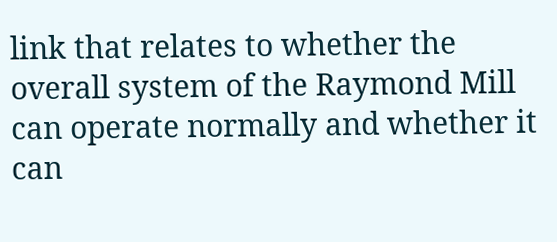link that relates to whether the overall system of the Raymond Mill can operate normally and whether it can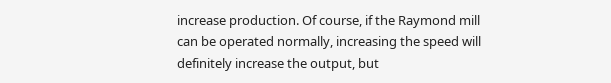increase production. Of course, if the Raymond mill can be operated normally, increasing the speed will definitely increase the output, but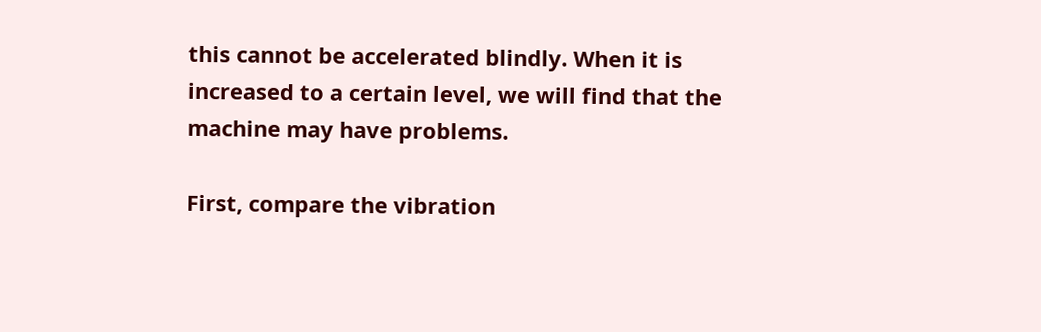this cannot be accelerated blindly. When it is increased to a certain level, we will find that the machine may have problems.

First, compare the vibration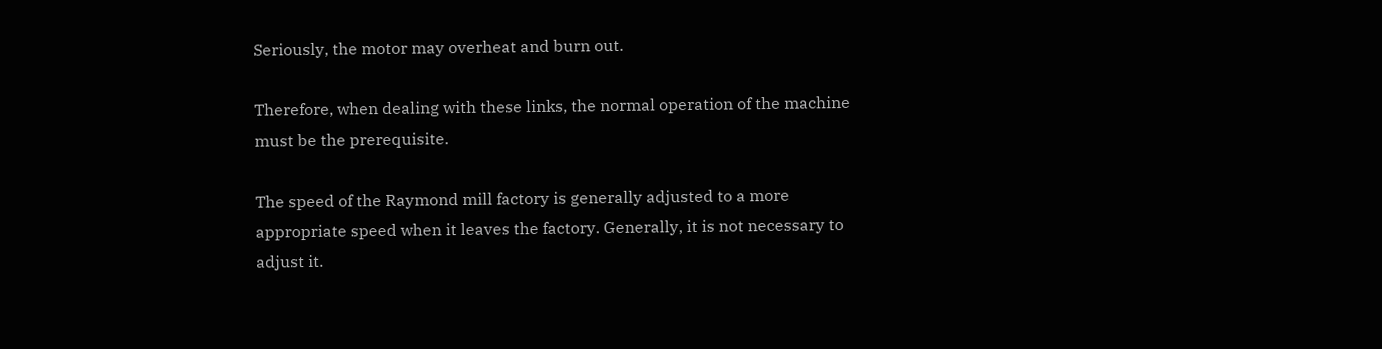Seriously, the motor may overheat and burn out.

Therefore, when dealing with these links, the normal operation of the machine must be the prerequisite.

The speed of the Raymond mill factory is generally adjusted to a more appropriate speed when it leaves the factory. Generally, it is not necessary to adjust it.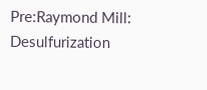Pre:Raymond Mill: Desulfurization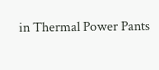in Thermal Power Pants